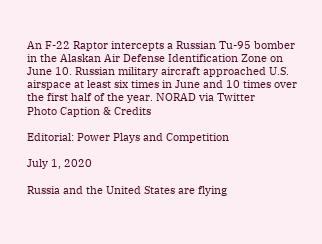An F-22 Raptor intercepts a Russian Tu-95 bomber in the Alaskan Air Defense Identification Zone on June 10. Russian military aircraft approached U.S. airspace at least six times in June and 10 times over the first half of the year. NORAD via Twitter
Photo Caption & Credits

Editorial: Power Plays and Competition

July 1, 2020

Russia and the United States are flying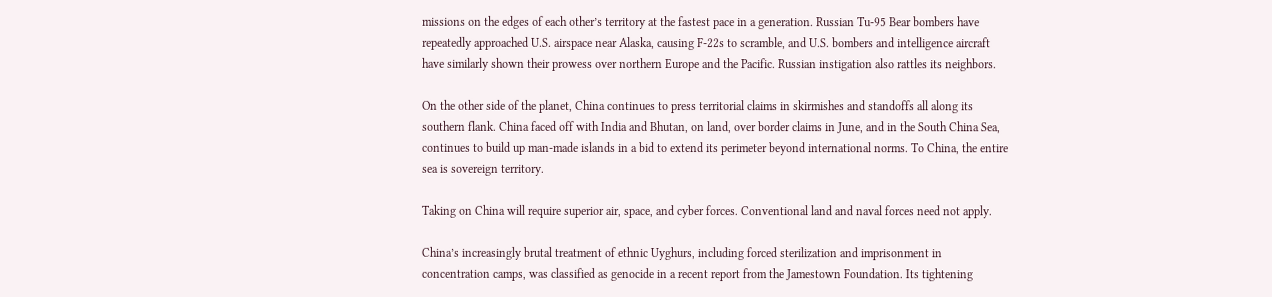missions on the edges of each other’s territory at the fastest pace in a generation. Russian Tu-95 Bear bombers have repeatedly approached U.S. airspace near Alaska, causing F-22s to scramble, and U.S. bombers and intelligence aircraft have similarly shown their prowess over northern Europe and the Pacific. Russian instigation also rattles its neighbors.

On the other side of the planet, China continues to press territorial claims in skirmishes and standoffs all along its southern flank. China faced off with India and Bhutan, on land, over border claims in June, and in the South China Sea, continues to build up man-made islands in a bid to extend its perimeter beyond international norms. To China, the entire sea is sovereign territory.

Taking on China will require superior air, space, and cyber forces. Conventional land and naval forces need not apply.

China’s increasingly brutal treatment of ethnic Uyghurs, including forced sterilization and imprisonment in concentration camps, was classified as genocide in a recent report from the Jamestown Foundation. Its tightening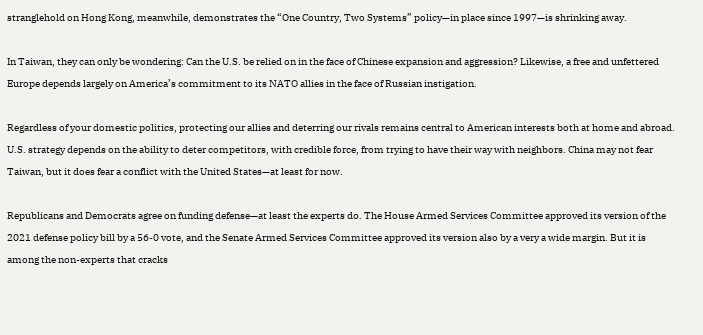stranglehold on Hong Kong, meanwhile, demonstrates the “One Country, Two Systems” policy—in place since 1997—is shrinking away.

In Taiwan, they can only be wondering: Can the U.S. be relied on in the face of Chinese expansion and aggression? Likewise, a free and unfettered Europe depends largely on America’s commitment to its NATO allies in the face of Russian instigation.

Regardless of your domestic politics, protecting our allies and deterring our rivals remains central to American interests both at home and abroad. U.S. strategy depends on the ability to deter competitors, with credible force, from trying to have their way with neighbors. China may not fear Taiwan, but it does fear a conflict with the United States—at least for now.

Republicans and Democrats agree on funding defense—at least the experts do. The House Armed Services Committee approved its version of the 2021 defense policy bill by a 56-0 vote, and the Senate Armed Services Committee approved its version also by a very a wide margin. But it is among the non-experts that cracks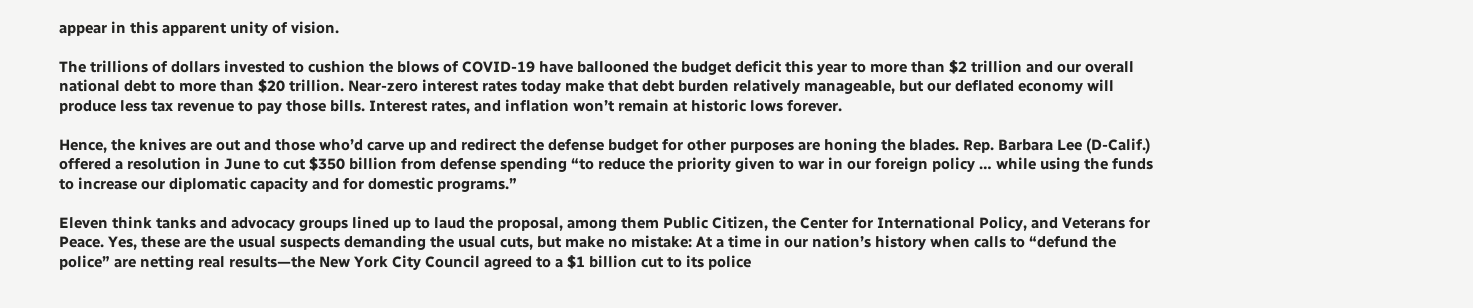appear in this apparent unity of vision.

The trillions of dollars invested to cushion the blows of COVID-19 have ballooned the budget deficit this year to more than $2 trillion and our overall national debt to more than $20 trillion. Near-zero interest rates today make that debt burden relatively manageable, but our deflated economy will produce less tax revenue to pay those bills. Interest rates, and inflation won’t remain at historic lows forever.

Hence, the knives are out and those who’d carve up and redirect the defense budget for other purposes are honing the blades. Rep. Barbara Lee (D-Calif.) offered a resolution in June to cut $350 billion from defense spending “to reduce the priority given to war in our foreign policy … while using the funds to increase our diplomatic capacity and for domestic programs.”

Eleven think tanks and advocacy groups lined up to laud the proposal, among them Public Citizen, the Center for International Policy, and Veterans for Peace. Yes, these are the usual suspects demanding the usual cuts, but make no mistake: At a time in our nation’s history when calls to “defund the police” are netting real results—the New York City Council agreed to a $1 billion cut to its police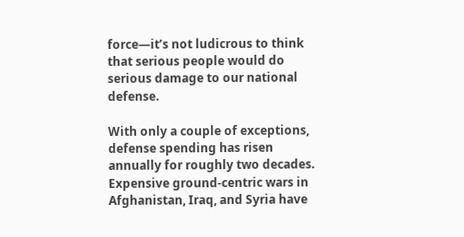force—it’s not ludicrous to think that serious people would do serious damage to our national defense.

With only a couple of exceptions, defense spending has risen annually for roughly two decades. Expensive ground-centric wars in Afghanistan, Iraq, and Syria have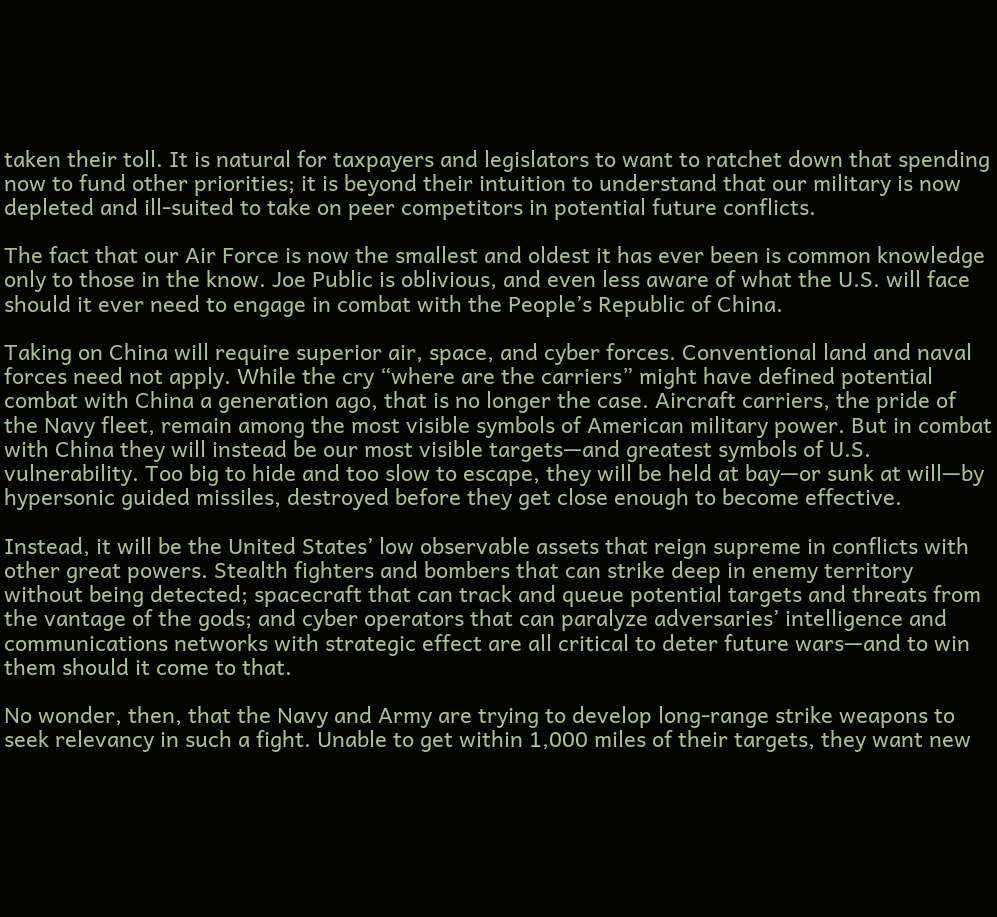taken their toll. It is natural for taxpayers and legislators to want to ratchet down that spending now to fund other priorities; it is beyond their intuition to understand that our military is now depleted and ill-suited to take on peer competitors in potential future conflicts.

The fact that our Air Force is now the smallest and oldest it has ever been is common knowledge only to those in the know. Joe Public is oblivious, and even less aware of what the U.S. will face should it ever need to engage in combat with the People’s Republic of China.

Taking on China will require superior air, space, and cyber forces. Conventional land and naval forces need not apply. While the cry “where are the carriers” might have defined potential combat with China a generation ago, that is no longer the case. Aircraft carriers, the pride of the Navy fleet, remain among the most visible symbols of American military power. But in combat with China they will instead be our most visible targets—and greatest symbols of U.S. vulnerability. Too big to hide and too slow to escape, they will be held at bay—or sunk at will—by hypersonic guided missiles, destroyed before they get close enough to become effective.

Instead, it will be the United States’ low observable assets that reign supreme in conflicts with other great powers. Stealth fighters and bombers that can strike deep in enemy territory without being detected; spacecraft that can track and queue potential targets and threats from the vantage of the gods; and cyber operators that can paralyze adversaries’ intelligence and communications networks with strategic effect are all critical to deter future wars—and to win them should it come to that.

No wonder, then, that the Navy and Army are trying to develop long-range strike weapons to seek relevancy in such a fight. Unable to get within 1,000 miles of their targets, they want new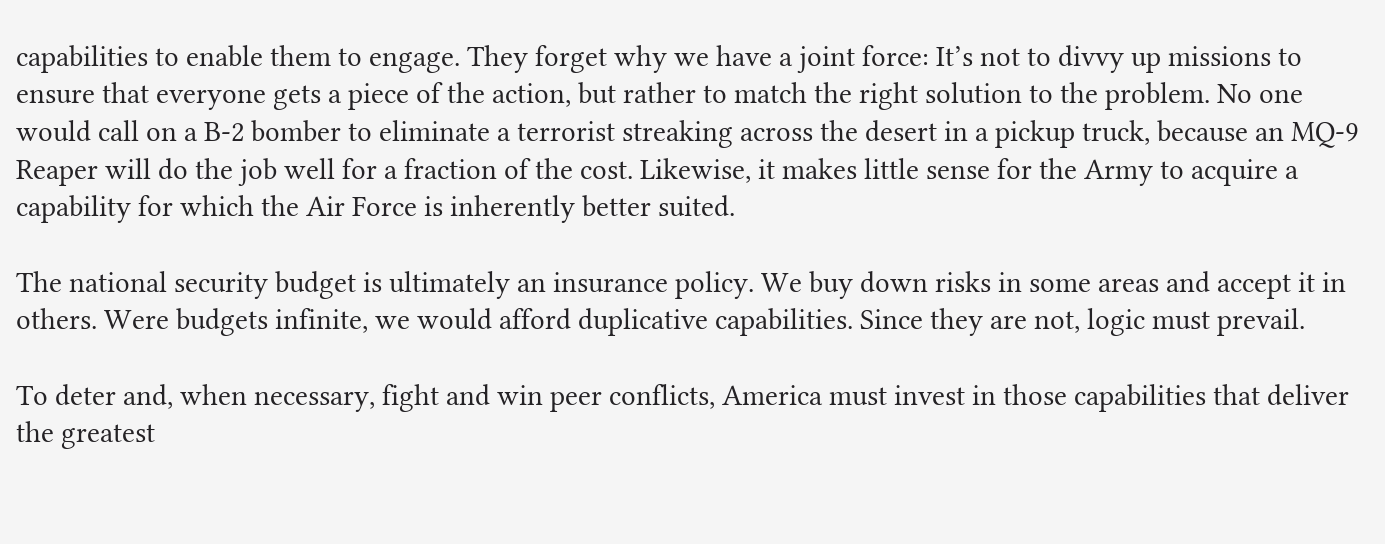capabilities to enable them to engage. They forget why we have a joint force: It’s not to divvy up missions to ensure that everyone gets a piece of the action, but rather to match the right solution to the problem. No one would call on a B-2 bomber to eliminate a terrorist streaking across the desert in a pickup truck, because an MQ-9 Reaper will do the job well for a fraction of the cost. Likewise, it makes little sense for the Army to acquire a capability for which the Air Force is inherently better suited.

The national security budget is ultimately an insurance policy. We buy down risks in some areas and accept it in others. Were budgets infinite, we would afford duplicative capabilities. Since they are not, logic must prevail.

To deter and, when necessary, fight and win peer conflicts, America must invest in those capabilities that deliver the greatest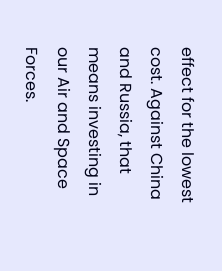effect for the lowest cost. Against China and Russia, that means investing in our Air and Space Forces.